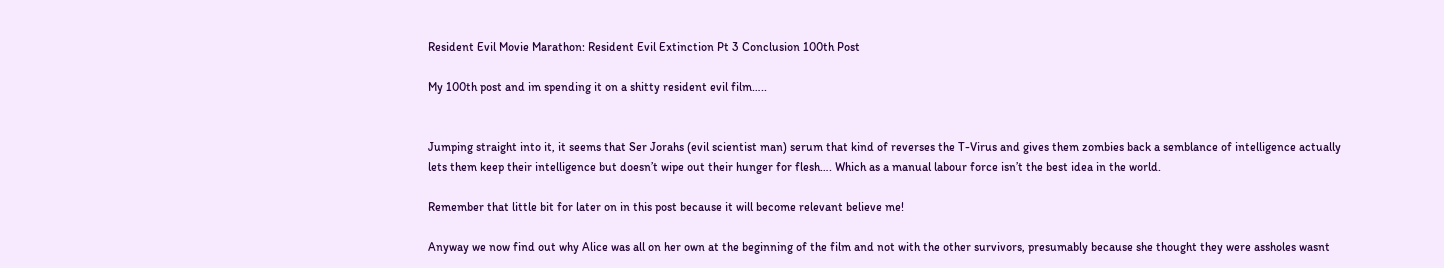Resident Evil Movie Marathon: Resident Evil Extinction Pt 3 Conclusion 100th Post

My 100th post and im spending it on a shitty resident evil film…..


Jumping straight into it, it seems that Ser Jorahs (evil scientist man) serum that kind of reverses the T-Virus and gives them zombies back a semblance of intelligence actually lets them keep their intelligence but doesn’t wipe out their hunger for flesh…. Which as a manual labour force isn’t the best idea in the world.

Remember that little bit for later on in this post because it will become relevant believe me!

Anyway we now find out why Alice was all on her own at the beginning of the film and not with the other survivors, presumably because she thought they were assholes wasnt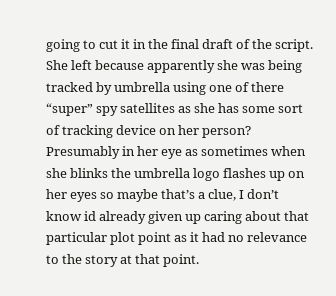going to cut it in the final draft of the script. She left because apparently she was being tracked by umbrella using one of there “super” spy satellites as she has some sort of tracking device on her person? Presumably in her eye as sometimes when she blinks the umbrella logo flashes up on her eyes so maybe that’s a clue, I don’t know id already given up caring about that particular plot point as it had no relevance to the story at that point.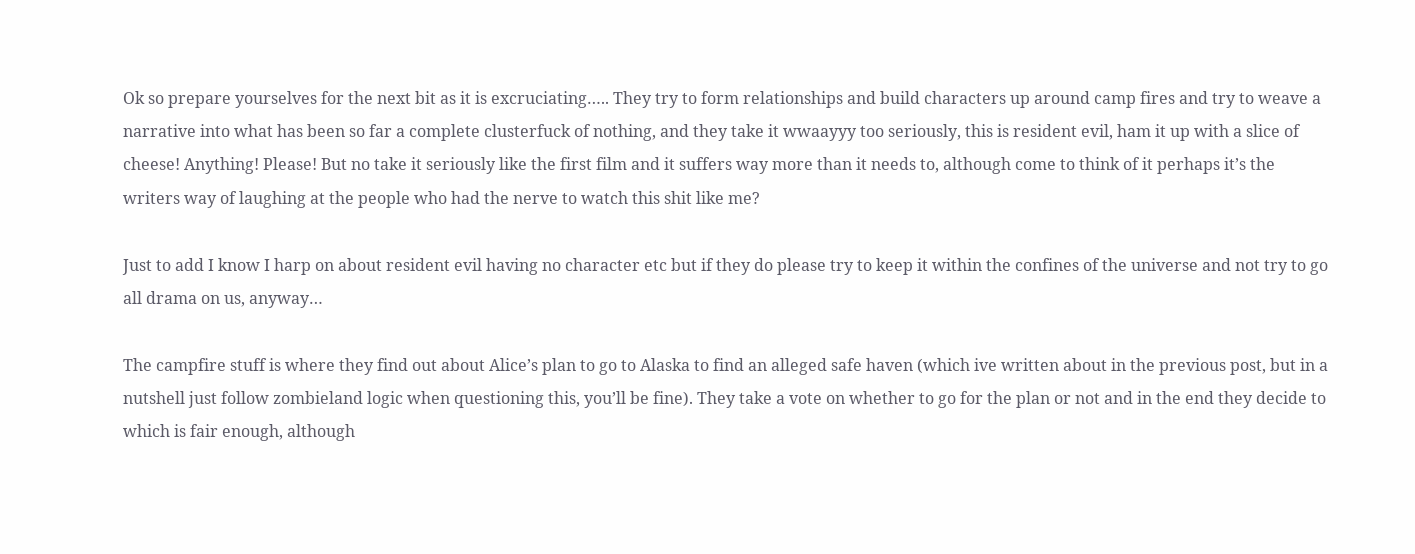Ok so prepare yourselves for the next bit as it is excruciating….. They try to form relationships and build characters up around camp fires and try to weave a narrative into what has been so far a complete clusterfuck of nothing, and they take it wwaayyy too seriously, this is resident evil, ham it up with a slice of cheese! Anything! Please! But no take it seriously like the first film and it suffers way more than it needs to, although come to think of it perhaps it’s the writers way of laughing at the people who had the nerve to watch this shit like me?

Just to add I know I harp on about resident evil having no character etc but if they do please try to keep it within the confines of the universe and not try to go all drama on us, anyway…

The campfire stuff is where they find out about Alice’s plan to go to Alaska to find an alleged safe haven (which ive written about in the previous post, but in a nutshell just follow zombieland logic when questioning this, you’ll be fine). They take a vote on whether to go for the plan or not and in the end they decide to which is fair enough, although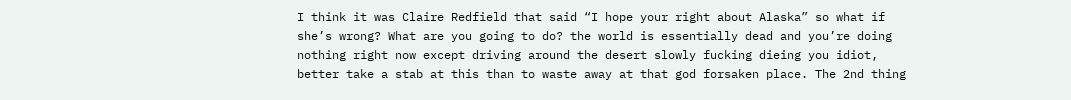I think it was Claire Redfield that said “I hope your right about Alaska” so what if she’s wrong? What are you going to do? the world is essentially dead and you’re doing nothing right now except driving around the desert slowly fucking dieing you idiot, better take a stab at this than to waste away at that god forsaken place. The 2nd thing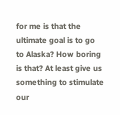for me is that the ultimate goal is to go to Alaska? How boring is that? At least give us something to stimulate our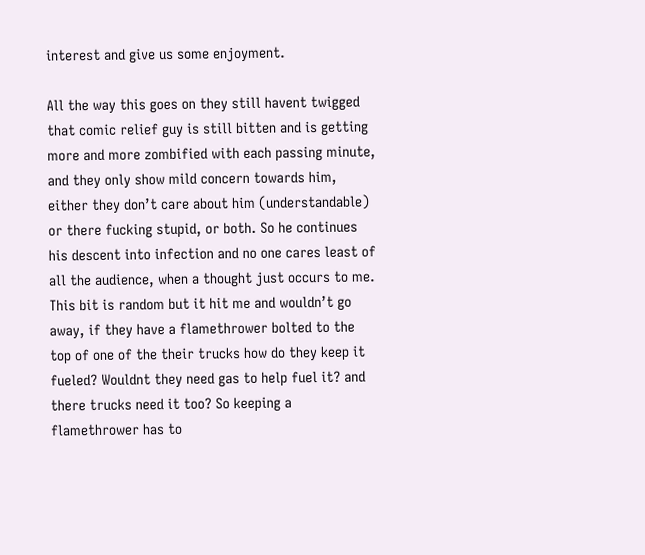interest and give us some enjoyment.

All the way this goes on they still havent twigged that comic relief guy is still bitten and is getting more and more zombified with each passing minute, and they only show mild concern towards him, either they don’t care about him (understandable) or there fucking stupid, or both. So he continues his descent into infection and no one cares least of all the audience, when a thought just occurs to me. This bit is random but it hit me and wouldn’t go away, if they have a flamethrower bolted to the top of one of the their trucks how do they keep it fueled? Wouldnt they need gas to help fuel it? and there trucks need it too? So keeping a flamethrower has to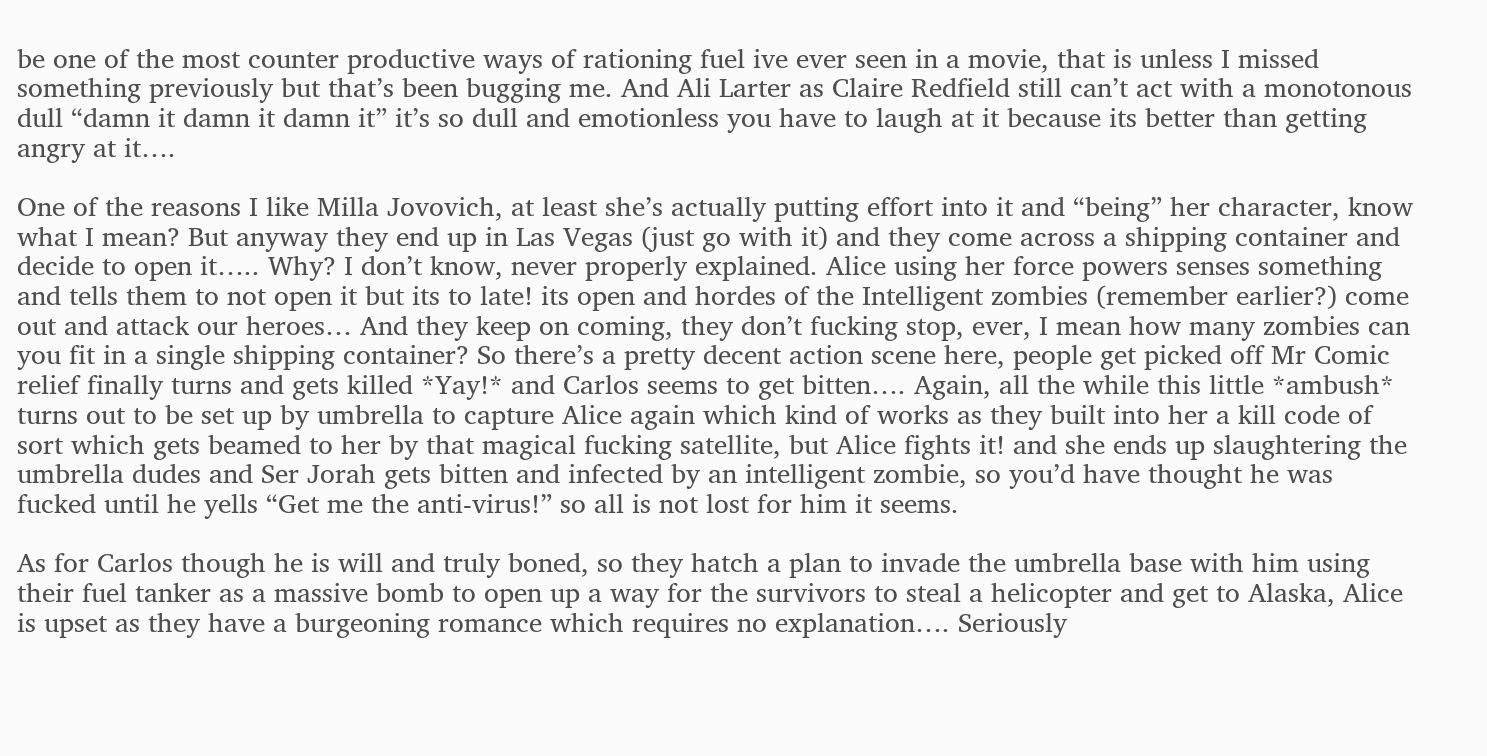be one of the most counter productive ways of rationing fuel ive ever seen in a movie, that is unless I missed something previously but that’s been bugging me. And Ali Larter as Claire Redfield still can’t act with a monotonous dull “damn it damn it damn it” it’s so dull and emotionless you have to laugh at it because its better than getting angry at it….

One of the reasons I like Milla Jovovich, at least she’s actually putting effort into it and “being” her character, know what I mean? But anyway they end up in Las Vegas (just go with it) and they come across a shipping container and decide to open it….. Why? I don’t know, never properly explained. Alice using her force powers senses something and tells them to not open it but its to late! its open and hordes of the Intelligent zombies (remember earlier?) come out and attack our heroes… And they keep on coming, they don’t fucking stop, ever, I mean how many zombies can you fit in a single shipping container? So there’s a pretty decent action scene here, people get picked off Mr Comic relief finally turns and gets killed *Yay!* and Carlos seems to get bitten…. Again, all the while this little *ambush* turns out to be set up by umbrella to capture Alice again which kind of works as they built into her a kill code of sort which gets beamed to her by that magical fucking satellite, but Alice fights it! and she ends up slaughtering the umbrella dudes and Ser Jorah gets bitten and infected by an intelligent zombie, so you’d have thought he was fucked until he yells “Get me the anti-virus!” so all is not lost for him it seems.

As for Carlos though he is will and truly boned, so they hatch a plan to invade the umbrella base with him using their fuel tanker as a massive bomb to open up a way for the survivors to steal a helicopter and get to Alaska, Alice is upset as they have a burgeoning romance which requires no explanation…. Seriously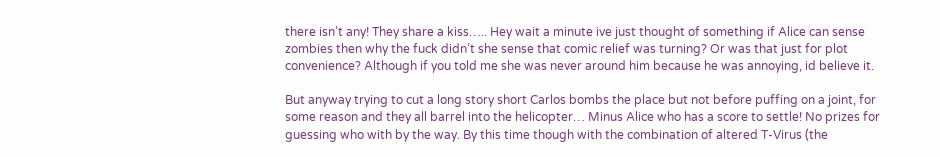there isn’t any! They share a kiss….. Hey wait a minute ive just thought of something if Alice can sense zombies then why the fuck didn’t she sense that comic relief was turning? Or was that just for plot convenience? Although if you told me she was never around him because he was annoying, id believe it.

But anyway trying to cut a long story short Carlos bombs the place but not before puffing on a joint, for some reason and they all barrel into the helicopter… Minus Alice who has a score to settle! No prizes for guessing who with by the way. By this time though with the combination of altered T-Virus (the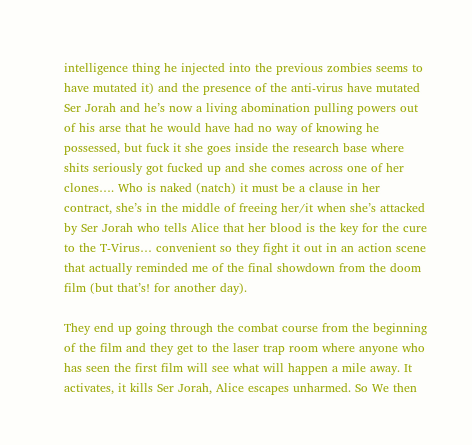intelligence thing he injected into the previous zombies seems to have mutated it) and the presence of the anti-virus have mutated Ser Jorah and he’s now a living abomination pulling powers out of his arse that he would have had no way of knowing he possessed, but fuck it she goes inside the research base where shits seriously got fucked up and she comes across one of her clones…. Who is naked (natch) it must be a clause in her contract, she’s in the middle of freeing her/it when she’s attacked by Ser Jorah who tells Alice that her blood is the key for the cure to the T-Virus… convenient so they fight it out in an action scene that actually reminded me of the final showdown from the doom film (but that’s! for another day).

They end up going through the combat course from the beginning of the film and they get to the laser trap room where anyone who has seen the first film will see what will happen a mile away. It activates, it kills Ser Jorah, Alice escapes unharmed. So We then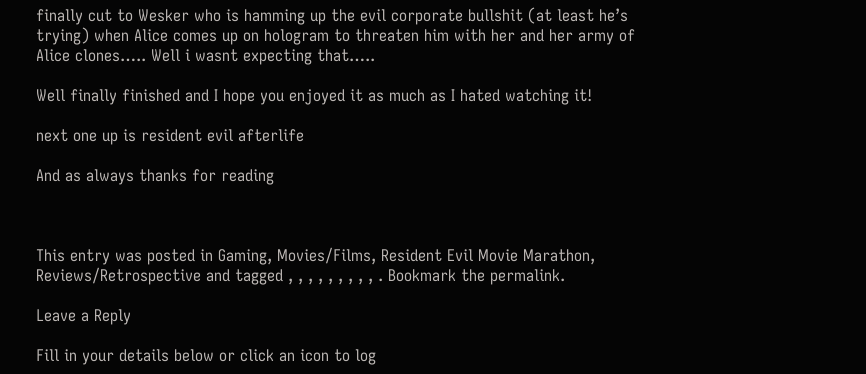finally cut to Wesker who is hamming up the evil corporate bullshit (at least he’s trying) when Alice comes up on hologram to threaten him with her and her army of Alice clones….. Well i wasnt expecting that…..

Well finally finished and I hope you enjoyed it as much as I hated watching it!

next one up is resident evil afterlife

And as always thanks for reading



This entry was posted in Gaming, Movies/Films, Resident Evil Movie Marathon, Reviews/Retrospective and tagged , , , , , , , , , . Bookmark the permalink.

Leave a Reply

Fill in your details below or click an icon to log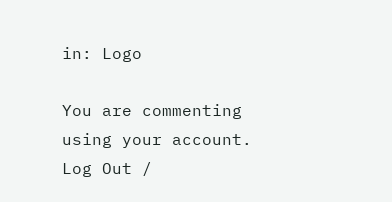in: Logo

You are commenting using your account. Log Out /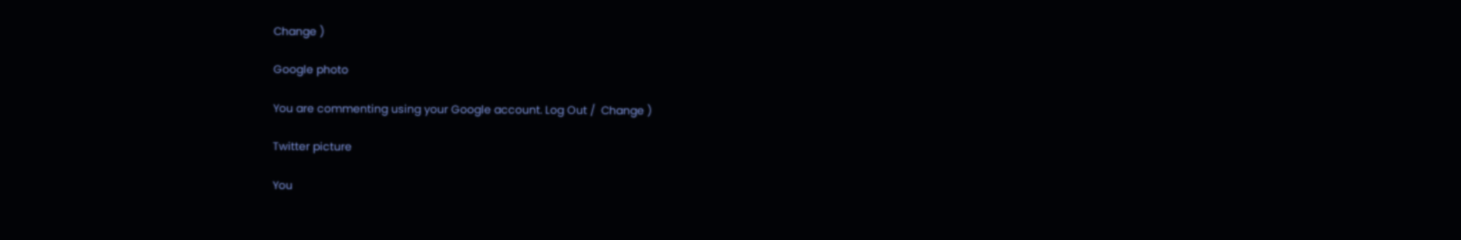Change )

Google photo

You are commenting using your Google account. Log Out /  Change )

Twitter picture

You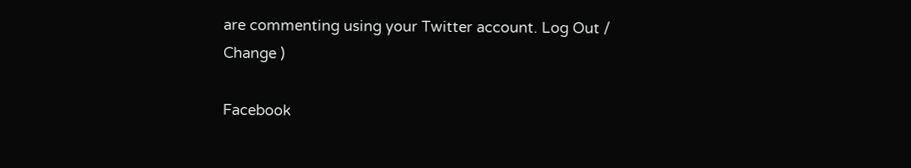are commenting using your Twitter account. Log Out /  Change )

Facebook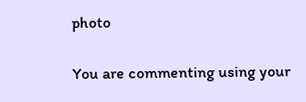photo

You are commenting using your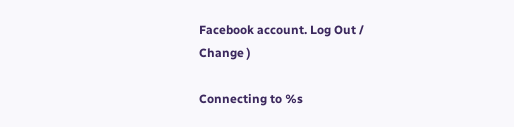Facebook account. Log Out /  Change )

Connecting to %s